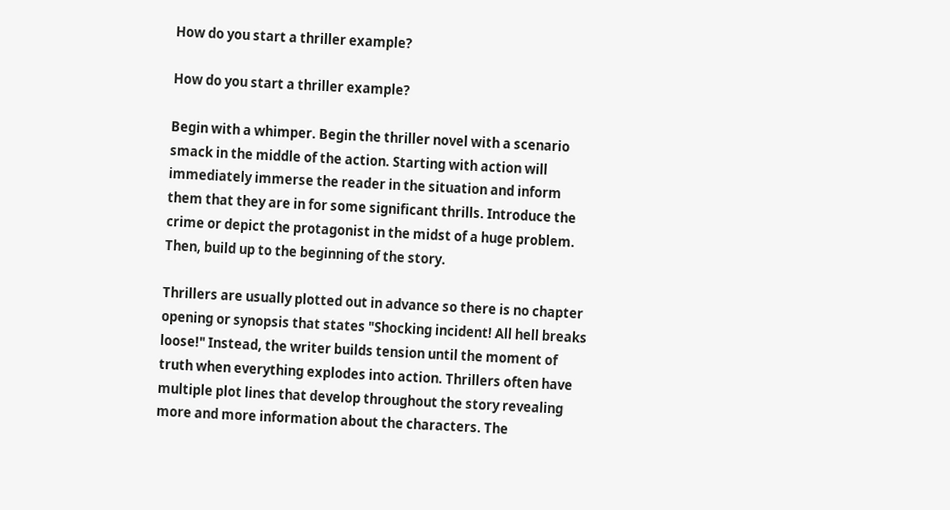How do you start a thriller example?

How do you start a thriller example?

Begin with a whimper. Begin the thriller novel with a scenario smack in the middle of the action. Starting with action will immediately immerse the reader in the situation and inform them that they are in for some significant thrills. Introduce the crime or depict the protagonist in the midst of a huge problem. Then, build up to the beginning of the story.

Thrillers are usually plotted out in advance so there is no chapter opening or synopsis that states "Shocking incident! All hell breaks loose!" Instead, the writer builds tension until the moment of truth when everything explodes into action. Thrillers often have multiple plot lines that develop throughout the story revealing more and more information about the characters. The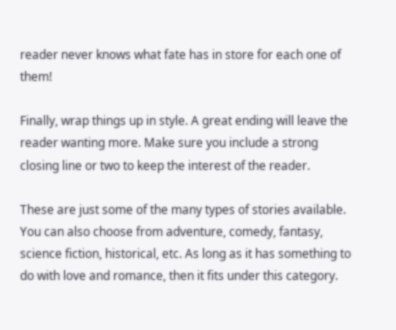reader never knows what fate has in store for each one of them!

Finally, wrap things up in style. A great ending will leave the reader wanting more. Make sure you include a strong closing line or two to keep the interest of the reader.

These are just some of the many types of stories available. You can also choose from adventure, comedy, fantasy, science fiction, historical, etc. As long as it has something to do with love and romance, then it fits under this category.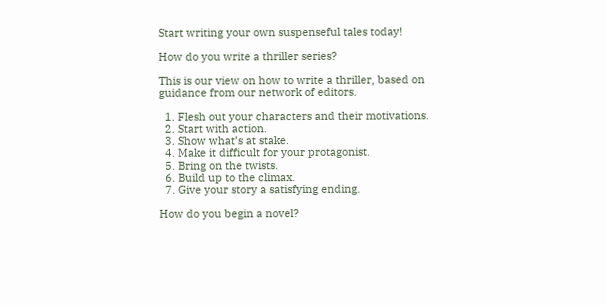Start writing your own suspenseful tales today!

How do you write a thriller series?

This is our view on how to write a thriller, based on guidance from our network of editors.

  1. Flesh out your characters and their motivations.
  2. Start with action.
  3. Show what’s at stake.
  4. Make it difficult for your protagonist.
  5. Bring on the twists.
  6. Build up to the climax.
  7. Give your story a satisfying ending.

How do you begin a novel?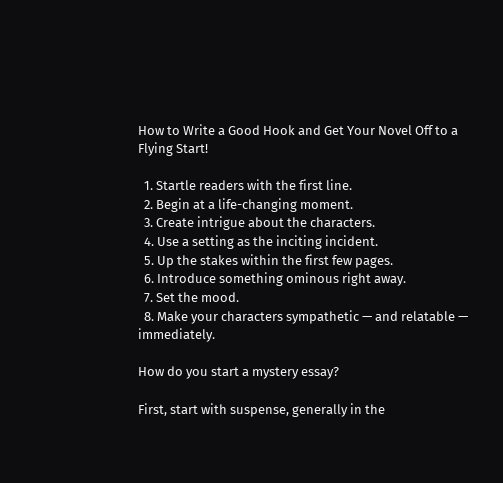How to Write a Good Hook and Get Your Novel Off to a Flying Start!

  1. Startle readers with the first line.
  2. Begin at a life-changing moment.
  3. Create intrigue about the characters.
  4. Use a setting as the inciting incident.
  5. Up the stakes within the first few pages.
  6. Introduce something ominous right away.
  7. Set the mood.
  8. Make your characters sympathetic — and relatable — immediately.

How do you start a mystery essay?

First, start with suspense, generally in the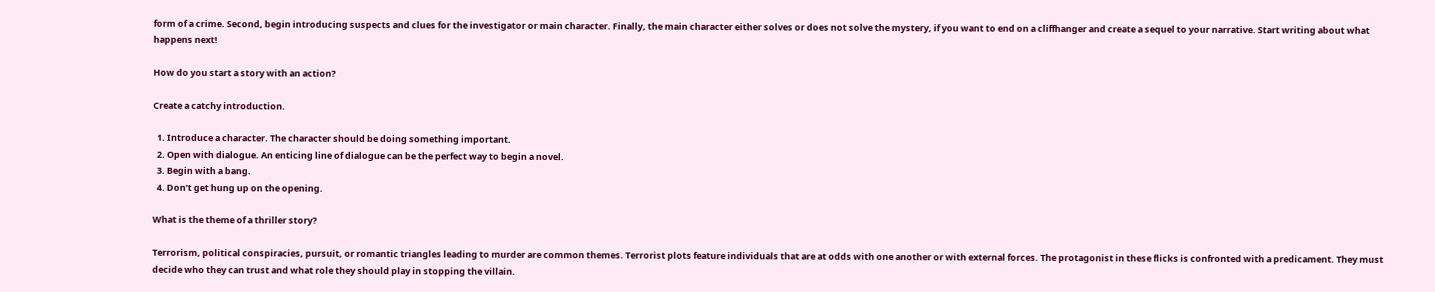form of a crime. Second, begin introducing suspects and clues for the investigator or main character. Finally, the main character either solves or does not solve the mystery, if you want to end on a cliffhanger and create a sequel to your narrative. Start writing about what happens next!

How do you start a story with an action?

Create a catchy introduction.

  1. Introduce a character. The character should be doing something important.
  2. Open with dialogue. An enticing line of dialogue can be the perfect way to begin a novel.
  3. Begin with a bang.
  4. Don’t get hung up on the opening.

What is the theme of a thriller story?

Terrorism, political conspiracies, pursuit, or romantic triangles leading to murder are common themes. Terrorist plots feature individuals that are at odds with one another or with external forces. The protagonist in these flicks is confronted with a predicament. They must decide who they can trust and what role they should play in stopping the villain.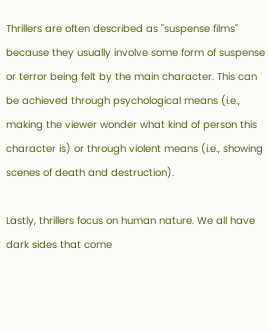Thrillers are often described as "suspense films" because they usually involve some form of suspense or terror being felt by the main character. This can be achieved through psychological means (i.e., making the viewer wonder what kind of person this character is) or through violent means (i.e., showing scenes of death and destruction).

Lastly, thrillers focus on human nature. We all have dark sides that come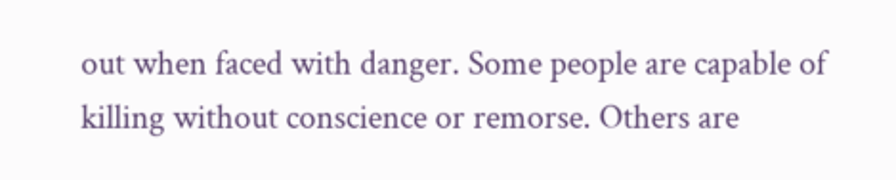out when faced with danger. Some people are capable of killing without conscience or remorse. Others are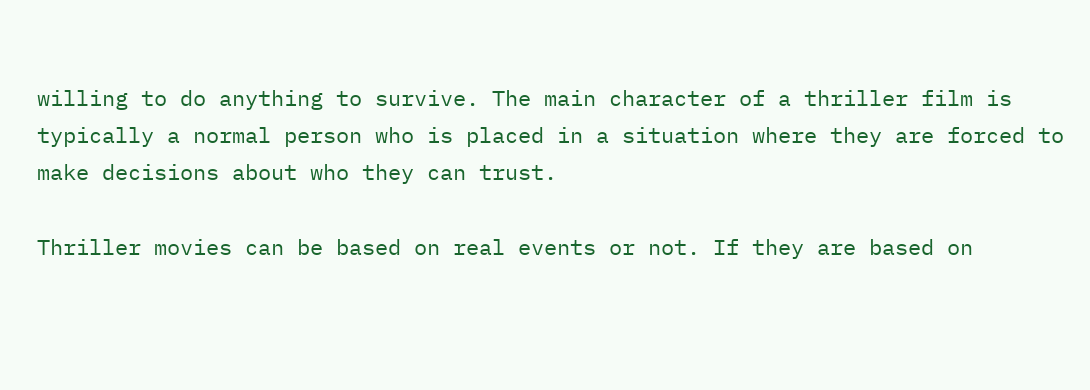willing to do anything to survive. The main character of a thriller film is typically a normal person who is placed in a situation where they are forced to make decisions about who they can trust.

Thriller movies can be based on real events or not. If they are based on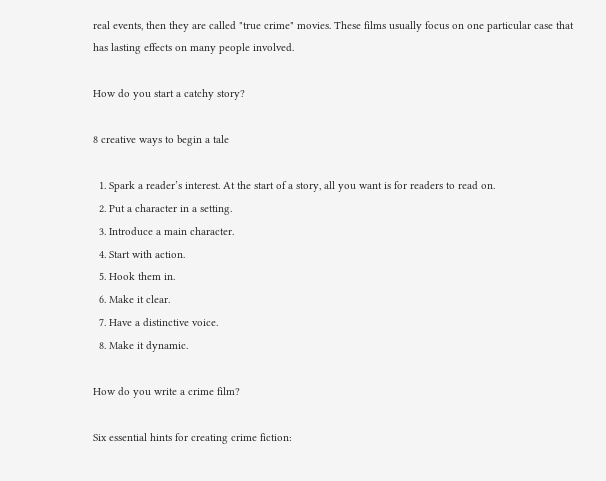real events, then they are called "true crime" movies. These films usually focus on one particular case that has lasting effects on many people involved.

How do you start a catchy story?

8 creative ways to begin a tale

  1. Spark a reader’s interest. At the start of a story, all you want is for readers to read on.
  2. Put a character in a setting.
  3. Introduce a main character.
  4. Start with action.
  5. Hook them in.
  6. Make it clear.
  7. Have a distinctive voice.
  8. Make it dynamic.

How do you write a crime film?

Six essential hints for creating crime fiction: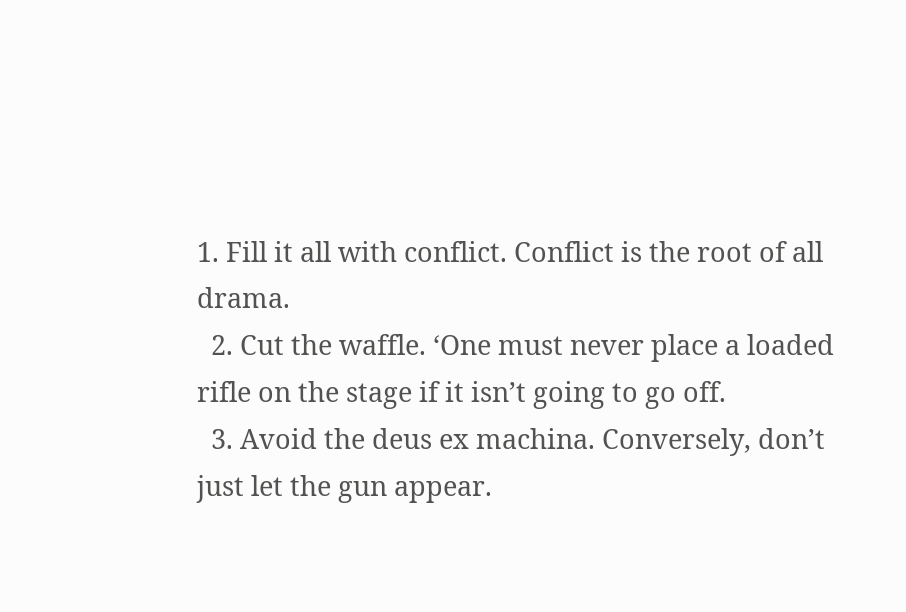1. Fill it all with conflict. Conflict is the root of all drama.
  2. Cut the waffle. ‘One must never place a loaded rifle on the stage if it isn’t going to go off.
  3. Avoid the deus ex machina. Conversely, don’t just let the gun appear.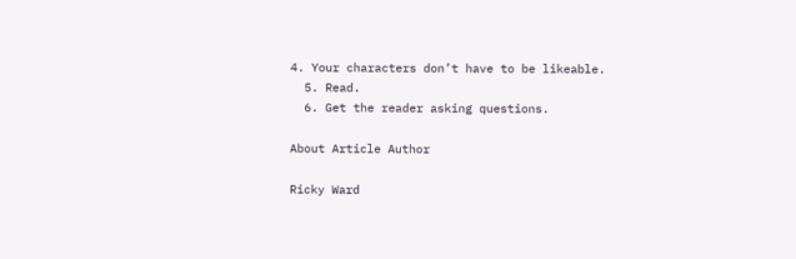4. Your characters don’t have to be likeable.
  5. Read.
  6. Get the reader asking questions.

About Article Author

Ricky Ward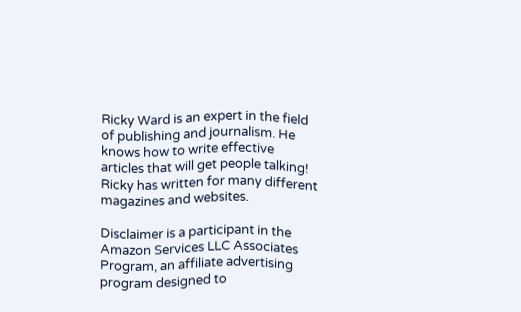Ricky Ward is an expert in the field of publishing and journalism. He knows how to write effective articles that will get people talking! Ricky has written for many different magazines and websites.

Disclaimer is a participant in the Amazon Services LLC Associates Program, an affiliate advertising program designed to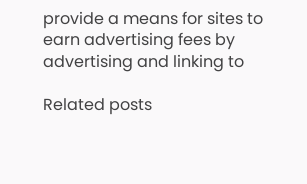provide a means for sites to earn advertising fees by advertising and linking to

Related posts